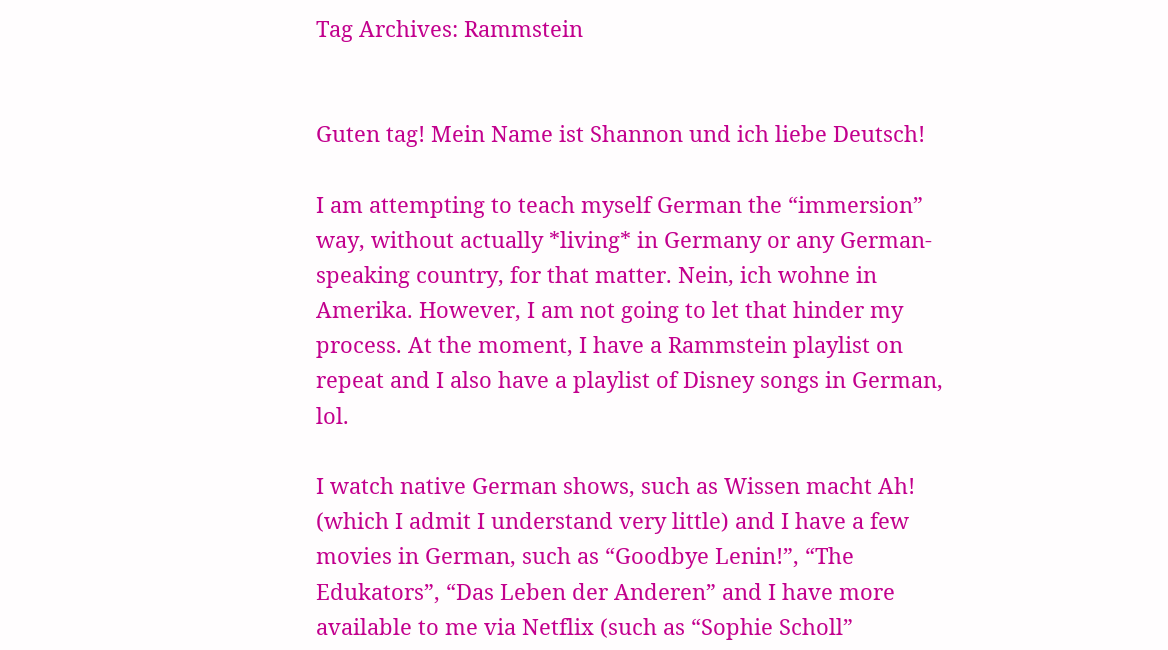Tag Archives: Rammstein


Guten tag! Mein Name ist Shannon und ich liebe Deutsch!

I am attempting to teach myself German the “immersion” way, without actually *living* in Germany or any German-speaking country, for that matter. Nein, ich wohne in Amerika. However, I am not going to let that hinder my process. At the moment, I have a Rammstein playlist on repeat and I also have a playlist of Disney songs in German, lol.

I watch native German shows, such as Wissen macht Ah! (which I admit I understand very little) and I have a few movies in German, such as “Goodbye Lenin!”, “The Edukators”, “Das Leben der Anderen” and I have more available to me via Netflix (such as “Sophie Scholl”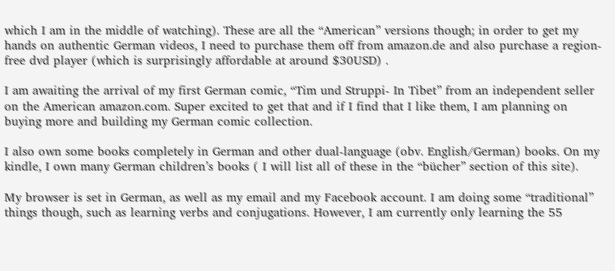which I am in the middle of watching). These are all the “American” versions though; in order to get my hands on authentic German videos, I need to purchase them off from amazon.de and also purchase a region-free dvd player (which is surprisingly affordable at around $30USD) .

I am awaiting the arrival of my first German comic, “Tim und Struppi- In Tibet” from an independent seller on the American amazon.com. Super excited to get that and if I find that I like them, I am planning on buying more and building my German comic collection.

I also own some books completely in German and other dual-language (obv. English/German) books. On my kindle, I own many German children’s books ( I will list all of these in the “bücher” section of this site).

My browser is set in German, as well as my email and my Facebook account. I am doing some “traditional” things though, such as learning verbs and conjugations. However, I am currently only learning the 55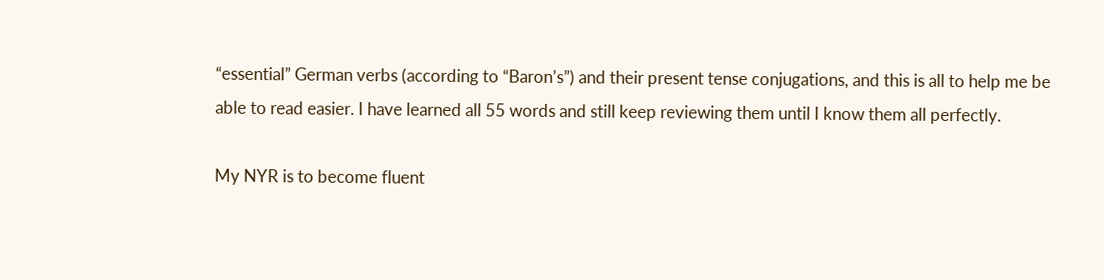“essential” German verbs (according to “Baron’s”) and their present tense conjugations, and this is all to help me be able to read easier. I have learned all 55 words and still keep reviewing them until I know them all perfectly.

My NYR is to become fluent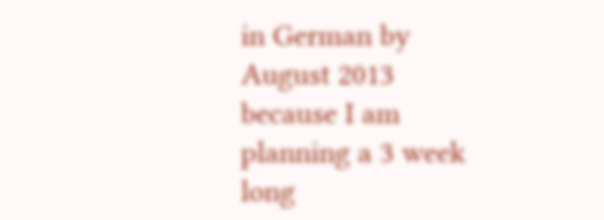in German by August 2013 because I am planning a 3 week long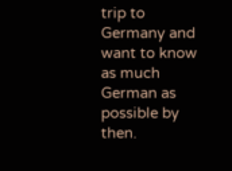trip to Germany and want to know as much German as possible by  then.